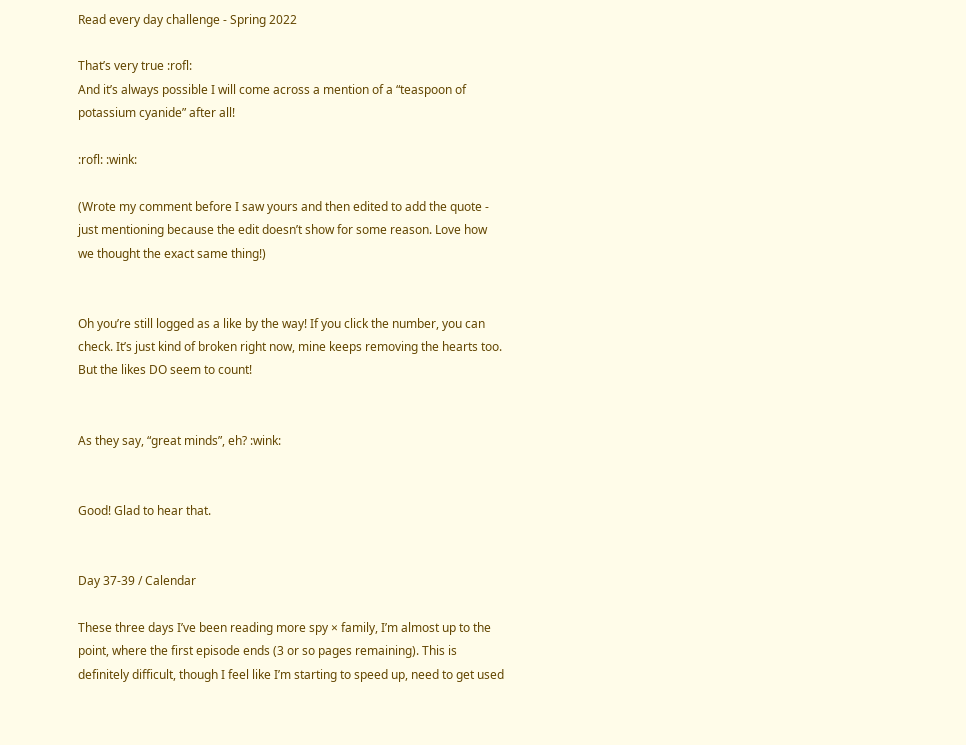Read every day challenge - Spring 2022

That’s very true :rofl:
And it’s always possible I will come across a mention of a “teaspoon of potassium cyanide” after all!

:rofl: :wink:

(Wrote my comment before I saw yours and then edited to add the quote - just mentioning because the edit doesn’t show for some reason. Love how we thought the exact same thing!)


Oh you’re still logged as a like by the way! If you click the number, you can check. It’s just kind of broken right now, mine keeps removing the hearts too. But the likes DO seem to count!


As they say, “great minds”, eh? :wink:


Good! Glad to hear that.


Day 37-39 / Calendar

These three days I’ve been reading more spy × family, I’m almost up to the point, where the first episode ends (3 or so pages remaining). This is definitely difficult, though I feel like I’m starting to speed up, need to get used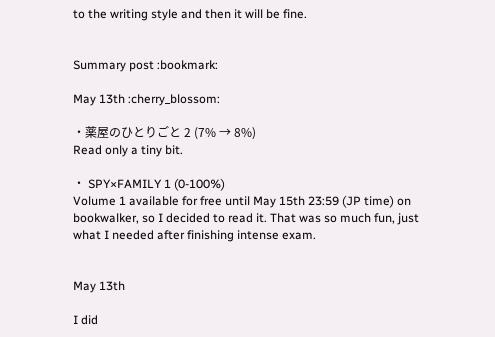to the writing style and then it will be fine.


Summary post :bookmark:

May 13th :cherry_blossom:

・薬屋のひとりごと 2 (7% → 8%)
Read only a tiny bit.

・ SPY×FAMILY 1 (0-100%)
Volume 1 available for free until May 15th 23:59 (JP time) on bookwalker, so I decided to read it. That was so much fun, just what I needed after finishing intense exam.


May 13th

I did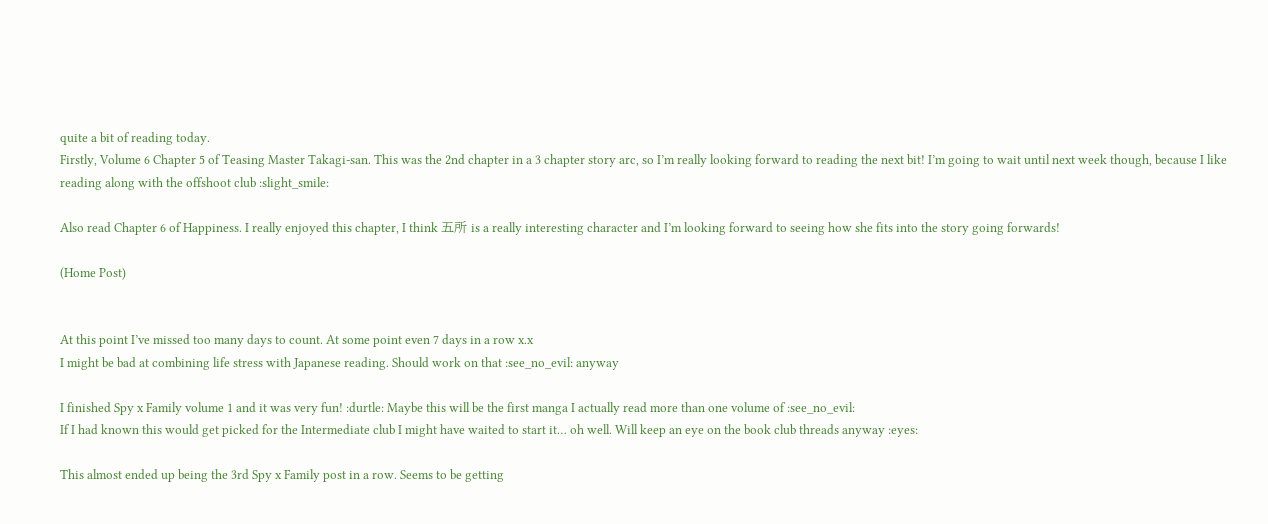quite a bit of reading today.
Firstly, Volume 6 Chapter 5 of Teasing Master Takagi-san. This was the 2nd chapter in a 3 chapter story arc, so I’m really looking forward to reading the next bit! I’m going to wait until next week though, because I like reading along with the offshoot club :slight_smile:

Also read Chapter 6 of Happiness. I really enjoyed this chapter, I think 五所 is a really interesting character and I’m looking forward to seeing how she fits into the story going forwards!

(Home Post)


At this point I’ve missed too many days to count. At some point even 7 days in a row x.x
I might be bad at combining life stress with Japanese reading. Should work on that :see_no_evil: anyway

I finished Spy x Family volume 1 and it was very fun! :durtle: Maybe this will be the first manga I actually read more than one volume of :see_no_evil:
If I had known this would get picked for the Intermediate club I might have waited to start it… oh well. Will keep an eye on the book club threads anyway :eyes:

This almost ended up being the 3rd Spy x Family post in a row. Seems to be getting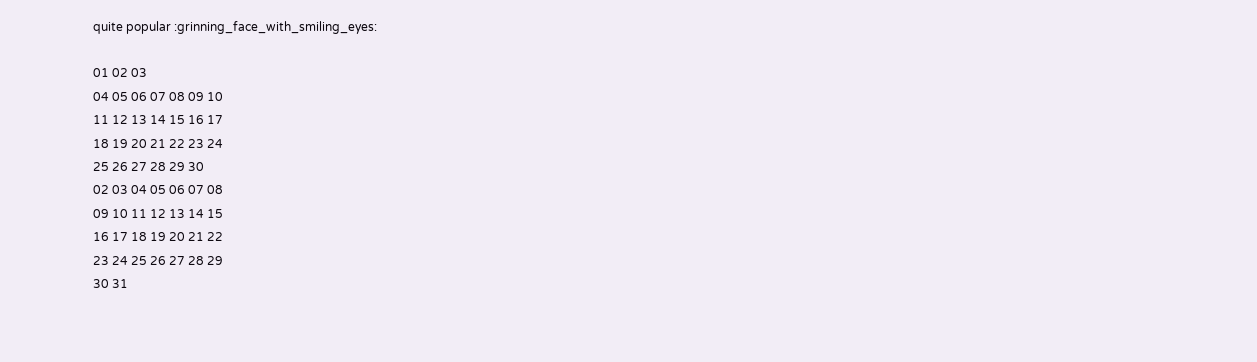quite popular :grinning_face_with_smiling_eyes:

01 02 03
04 05 06 07 08 09 10
11 12 13 14 15 16 17
18 19 20 21 22 23 24
25 26 27 28 29 30
02 03 04 05 06 07 08
09 10 11 12 13 14 15
16 17 18 19 20 21 22
23 24 25 26 27 28 29
30 31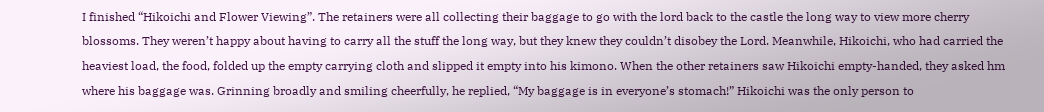I finished “Hikoichi and Flower Viewing”. The retainers were all collecting their baggage to go with the lord back to the castle the long way to view more cherry blossoms. They weren’t happy about having to carry all the stuff the long way, but they knew they couldn’t disobey the Lord. Meanwhile, Hikoichi, who had carried the heaviest load, the food, folded up the empty carrying cloth and slipped it empty into his kimono. When the other retainers saw Hikoichi empty-handed, they asked hm where his baggage was. Grinning broadly and smiling cheerfully, he replied, “My baggage is in everyone’s stomach!” Hikoichi was the only person to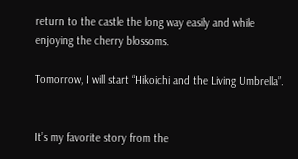return to the castle the long way easily and while enjoying the cherry blossoms.

Tomorrow, I will start “Hikoichi and the Living Umbrella”.


It’s my favorite story from the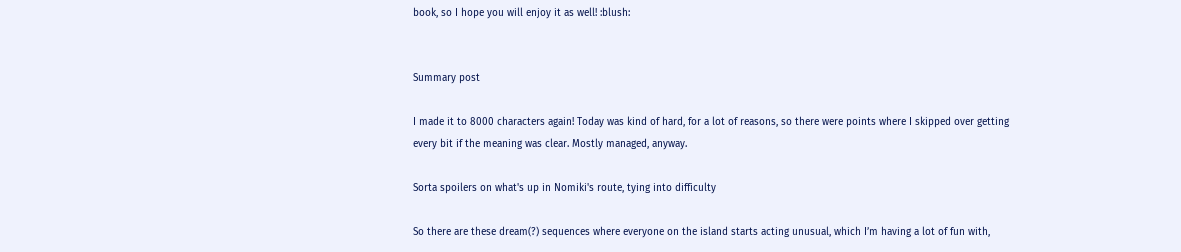book, so I hope you will enjoy it as well! :blush:


Summary post

I made it to 8000 characters again! Today was kind of hard, for a lot of reasons, so there were points where I skipped over getting every bit if the meaning was clear. Mostly managed, anyway.

Sorta spoilers on what's up in Nomiki's route, tying into difficulty

So there are these dream(?) sequences where everyone on the island starts acting unusual, which I’m having a lot of fun with,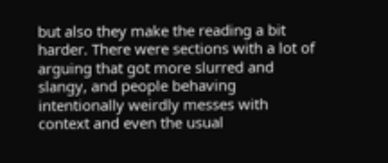but also they make the reading a bit harder. There were sections with a lot of arguing that got more slurred and slangy, and people behaving intentionally weirdly messes with context and even the usual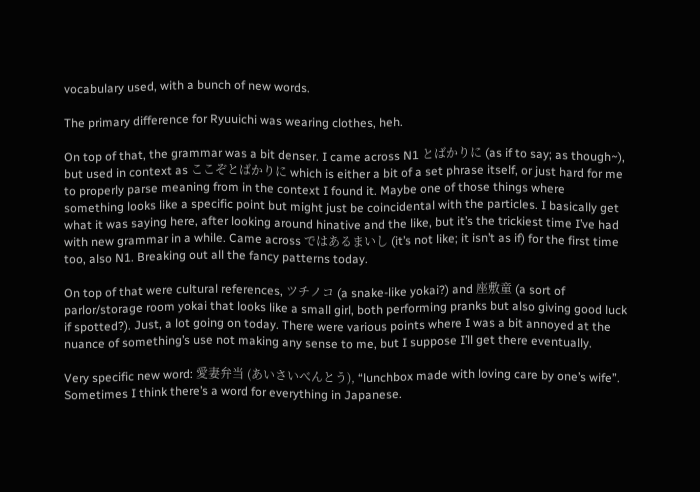vocabulary used, with a bunch of new words.

The primary difference for Ryuuichi was wearing clothes, heh.

On top of that, the grammar was a bit denser. I came across N1 とばかりに (as if to say; as though~), but used in context as ここぞとばかりに which is either a bit of a set phrase itself, or just hard for me to properly parse meaning from in the context I found it. Maybe one of those things where something looks like a specific point but might just be coincidental with the particles. I basically get what it was saying here, after looking around hinative and the like, but it’s the trickiest time I’ve had with new grammar in a while. Came across ではあるまいし (it’s not like; it isn’t as if) for the first time too, also N1. Breaking out all the fancy patterns today.

On top of that were cultural references, ツチノコ (a snake-like yokai?) and 座敷童 (a sort of parlor/storage room yokai that looks like a small girl, both performing pranks but also giving good luck if spotted?). Just, a lot going on today. There were various points where I was a bit annoyed at the nuance of something’s use not making any sense to me, but I suppose I’ll get there eventually.

Very specific new word: 愛妻弁当 (あいさいべんとう), “lunchbox made with loving care by one’s wife”. Sometimes I think there’s a word for everything in Japanese.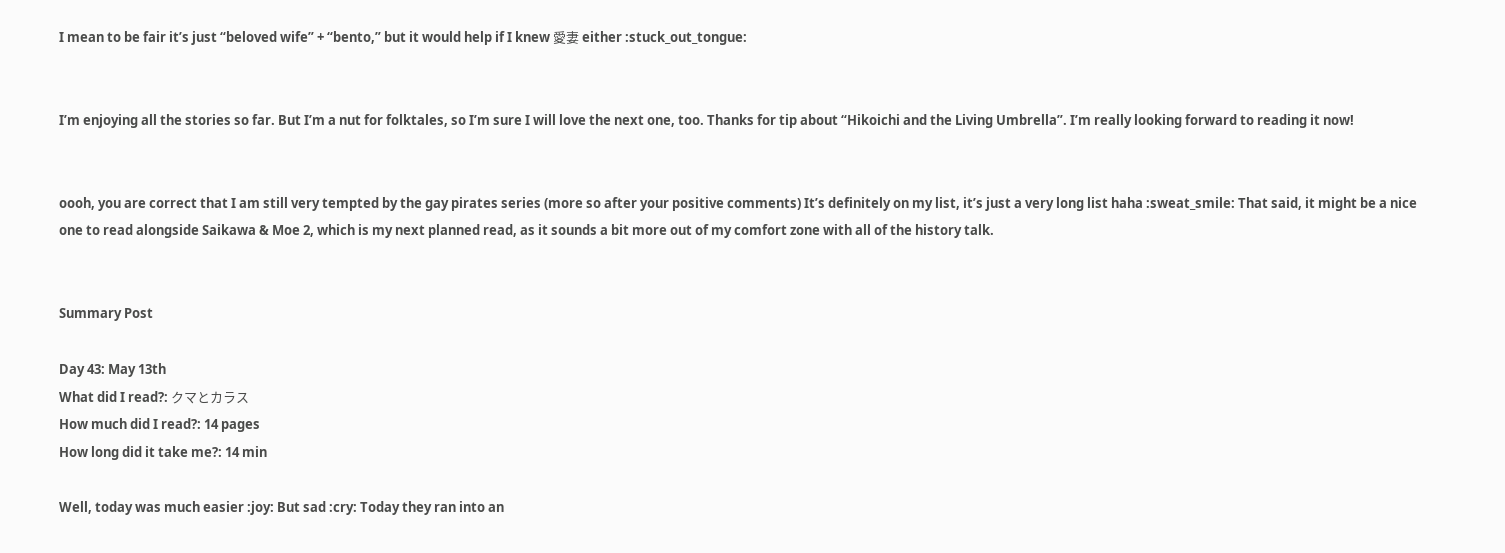I mean to be fair it’s just “beloved wife” + “bento,” but it would help if I knew 愛妻 either :stuck_out_tongue:


I’m enjoying all the stories so far. But I’m a nut for folktales, so I’m sure I will love the next one, too. Thanks for tip about “Hikoichi and the Living Umbrella”. I’m really looking forward to reading it now!


oooh, you are correct that I am still very tempted by the gay pirates series (more so after your positive comments) It’s definitely on my list, it’s just a very long list haha :sweat_smile: That said, it might be a nice one to read alongside Saikawa & Moe 2, which is my next planned read, as it sounds a bit more out of my comfort zone with all of the history talk.


Summary Post

Day 43: May 13th
What did I read?: クマとカラス
How much did I read?: 14 pages
How long did it take me?: 14 min

Well, today was much easier :joy: But sad :cry: Today they ran into an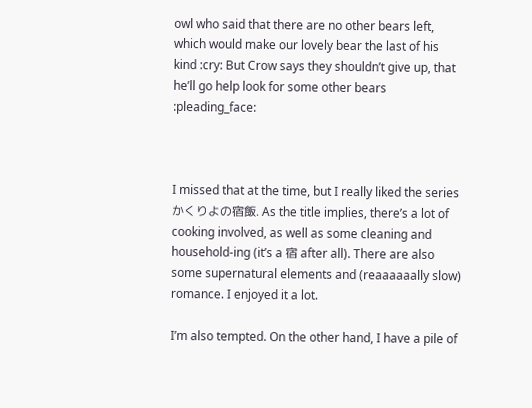owl who said that there are no other bears left, which would make our lovely bear the last of his kind :cry: But Crow says they shouldn’t give up, that he’ll go help look for some other bears :pleading_face:



I missed that at the time, but I really liked the series かくりよの宿飯. As the title implies, there’s a lot of cooking involved, as well as some cleaning and household-ing (it’s a 宿 after all). There are also some supernatural elements and (reaaaaaally slow) romance. I enjoyed it a lot.

I’m also tempted. On the other hand, I have a pile of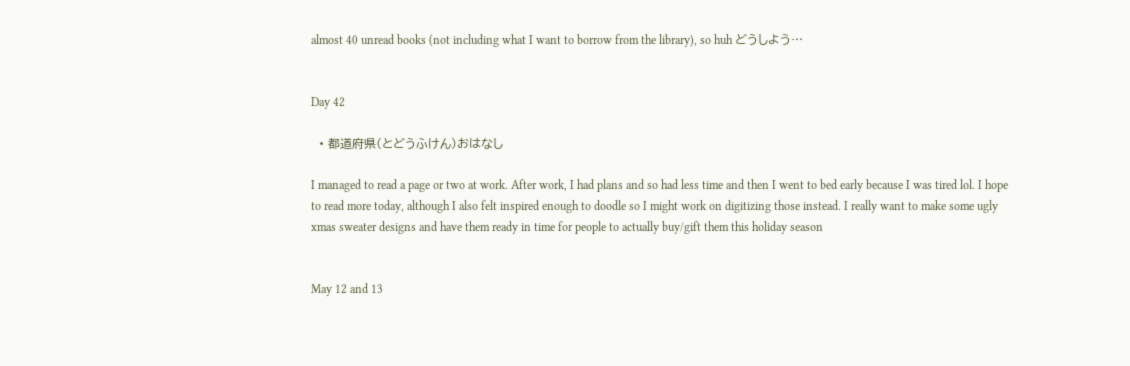almost 40 unread books (not including what I want to borrow from the library), so huh どうしよう…


Day 42

  • 都道府県(とどうふけん)おはなし

I managed to read a page or two at work. After work, I had plans and so had less time and then I went to bed early because I was tired lol. I hope to read more today, although I also felt inspired enough to doodle so I might work on digitizing those instead. I really want to make some ugly xmas sweater designs and have them ready in time for people to actually buy/gift them this holiday season


May 12 and 13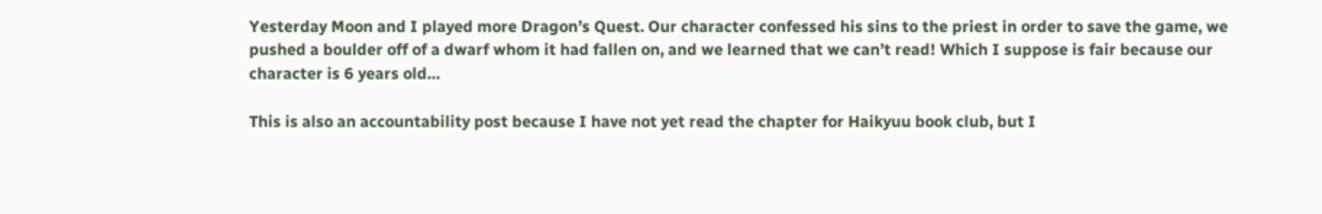Yesterday Moon and I played more Dragon’s Quest. Our character confessed his sins to the priest in order to save the game, we pushed a boulder off of a dwarf whom it had fallen on, and we learned that we can’t read! Which I suppose is fair because our character is 6 years old…

This is also an accountability post because I have not yet read the chapter for Haikyuu book club, but I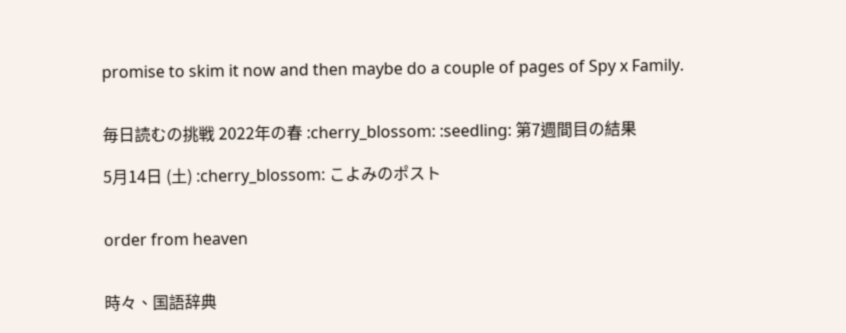promise to skim it now and then maybe do a couple of pages of Spy x Family.


毎日読むの挑戦 2022年の春 :cherry_blossom: :seedling: 第7週間目の結果

5月14日 (土) :cherry_blossom: こよみのポスト


order from heaven


時々、国語辞典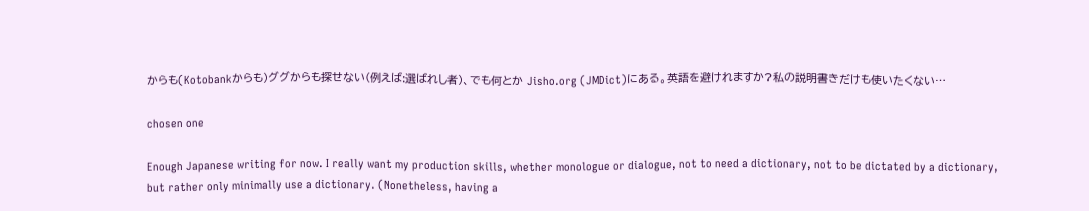からも(Kotobankからも)ググからも探せない(例えば:選ばれし者)、でも何とか Jisho.org (JMDict)にある。英語を避けれますか?私の説明書きだけも使いたくない…

chosen one

Enough Japanese writing for now. I really want my production skills, whether monologue or dialogue, not to need a dictionary, not to be dictated by a dictionary, but rather only minimally use a dictionary. (Nonetheless, having a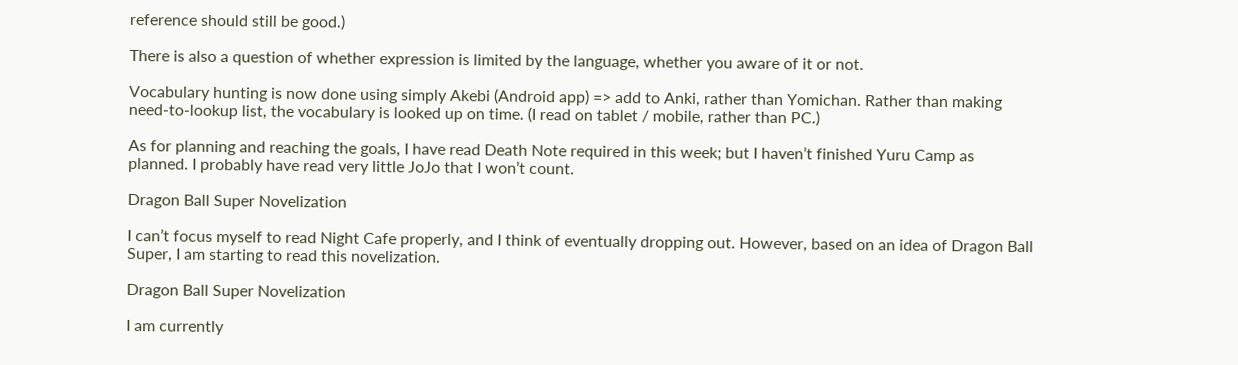reference should still be good.)

There is also a question of whether expression is limited by the language, whether you aware of it or not.

Vocabulary hunting is now done using simply Akebi (Android app) => add to Anki, rather than Yomichan. Rather than making need-to-lookup list, the vocabulary is looked up on time. (I read on tablet / mobile, rather than PC.)

As for planning and reaching the goals, I have read Death Note required in this week; but I haven’t finished Yuru Camp as planned. I probably have read very little JoJo that I won’t count.

Dragon Ball Super Novelization

I can’t focus myself to read Night Cafe properly, and I think of eventually dropping out. However, based on an idea of Dragon Ball Super, I am starting to read this novelization.

Dragon Ball Super Novelization

I am currently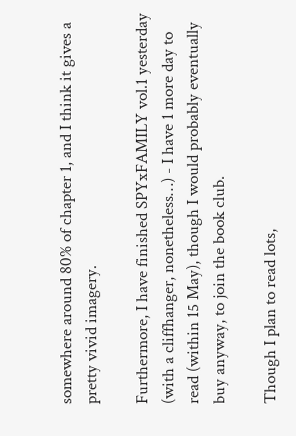somewhere around 80% of chapter 1, and I think it gives a pretty vivid imagery.

Furthermore, I have finished SPYxFAMILY vol.1 yesterday (with a cliffhanger, nonetheless…) - I have 1 more day to read (within 15 May), though I would probably eventually buy anyway, to join the book club.

Though I plan to read lots,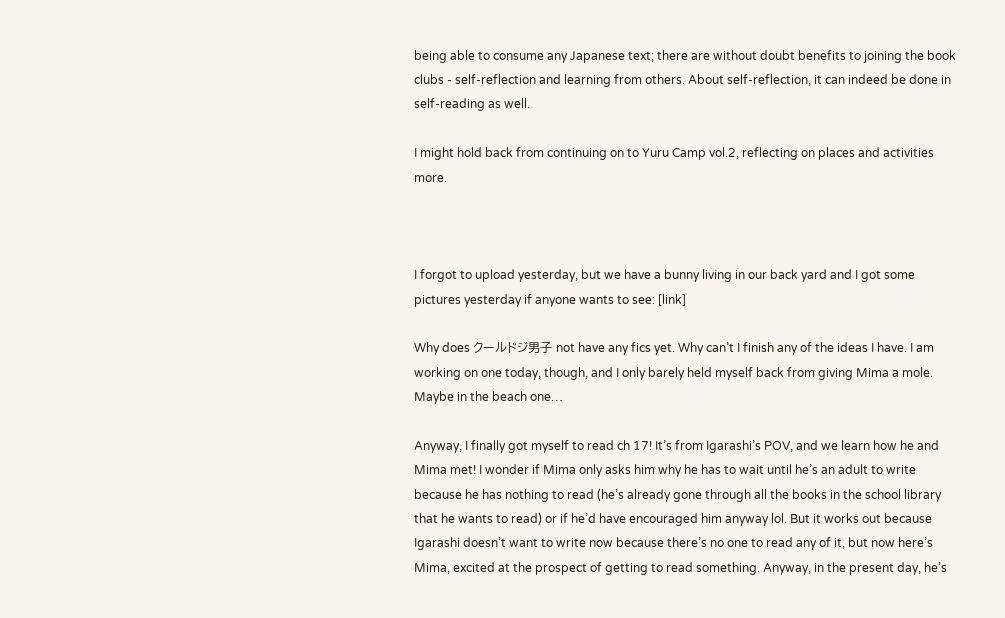being able to consume any Japanese text; there are without doubt benefits to joining the book clubs - self-reflection and learning from others. About self-reflection, it can indeed be done in self-reading as well.

I might hold back from continuing on to Yuru Camp vol.2, reflecting on places and activities more.



I forgot to upload yesterday, but we have a bunny living in our back yard and I got some pictures yesterday if anyone wants to see: [link]

Why does クールドジ男子 not have any fics yet. Why can’t I finish any of the ideas I have. I am working on one today, though, and I only barely held myself back from giving Mima a mole. Maybe in the beach one…

Anyway, I finally got myself to read ch 17! It’s from Igarashi’s POV, and we learn how he and Mima met! I wonder if Mima only asks him why he has to wait until he’s an adult to write because he has nothing to read (he’s already gone through all the books in the school library that he wants to read) or if he’d have encouraged him anyway lol. But it works out because Igarashi doesn’t want to write now because there’s no one to read any of it, but now here’s Mima, excited at the prospect of getting to read something. Anyway, in the present day, he’s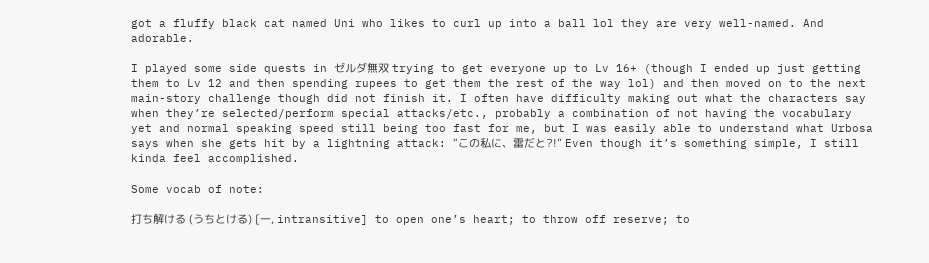got a fluffy black cat named Uni who likes to curl up into a ball lol they are very well-named. And adorable.

I played some side quests in ゼルダ無双 trying to get everyone up to Lv 16+ (though I ended up just getting them to Lv 12 and then spending rupees to get them the rest of the way lol) and then moved on to the next main-story challenge though did not finish it. I often have difficulty making out what the characters say when they’re selected/perform special attacks/etc., probably a combination of not having the vocabulary yet and normal speaking speed still being too fast for me, but I was easily able to understand what Urbosa says when she gets hit by a lightning attack: “この私に、雷だと?!” Even though it’s something simple, I still kinda feel accomplished.

Some vocab of note:

打ち解ける (うちとける) [一, intransitive] to open one’s heart; to throw off reserve; to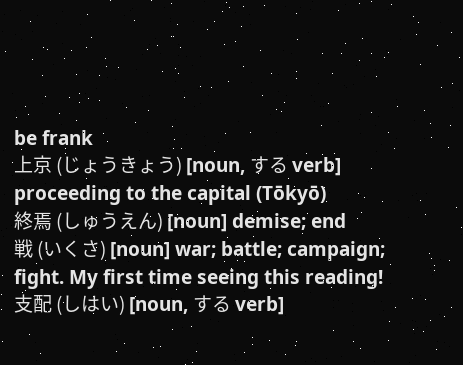be frank
上京 (じょうきょう) [noun, する verb] proceeding to the capital (Tōkyō)
終焉 (しゅうえん) [noun] demise; end
戦 (いくさ) [noun] war; battle; campaign; fight. My first time seeing this reading!
支配 (しはい) [noun, する verb]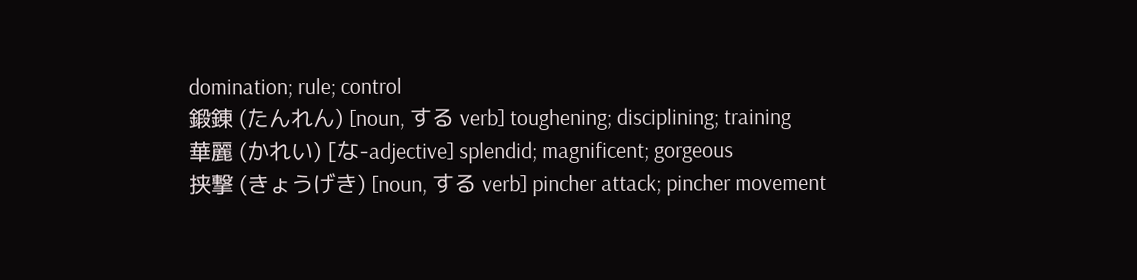domination; rule; control
鍛錬 (たんれん) [noun, する verb] toughening; disciplining; training
華麗 (かれい) [な-adjective] splendid; magnificent; gorgeous
挟撃 (きょうげき) [noun, する verb] pincher attack; pincher movement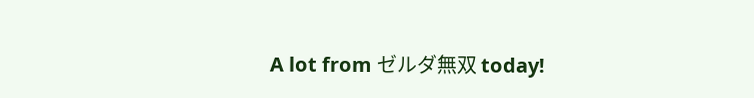A lot from ゼルダ無双 today!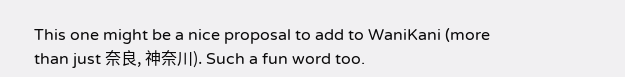This one might be a nice proposal to add to WaniKani (more than just 奈良, 神奈川). Such a fun word too.